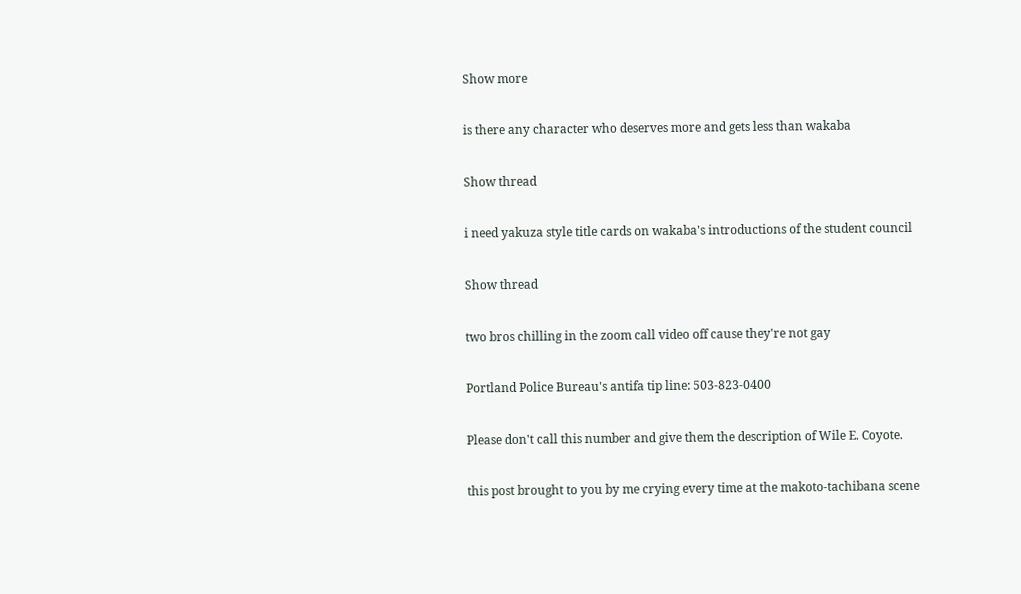Show more

is there any character who deserves more and gets less than wakaba

Show thread

i need yakuza style title cards on wakaba's introductions of the student council

Show thread

two bros chilling in the zoom call video off cause they're not gay

Portland Police Bureau's antifa tip line: 503-823-0400

Please don't call this number and give them the description of Wile E. Coyote.

this post brought to you by me crying every time at the makoto-tachibana scene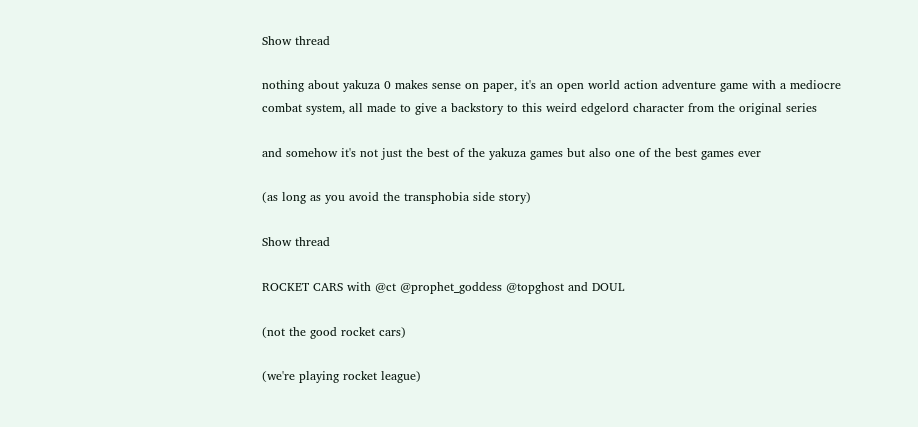Show thread

nothing about yakuza 0 makes sense on paper, it's an open world action adventure game with a mediocre combat system, all made to give a backstory to this weird edgelord character from the original series

and somehow it's not just the best of the yakuza games but also one of the best games ever

(as long as you avoid the transphobia side story)

Show thread

ROCKET CARS with @ct @prophet_goddess @topghost and DOUL

(not the good rocket cars)

(we're playing rocket league)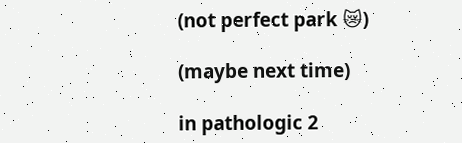(not perfect park 😿)

(maybe next time)

in pathologic 2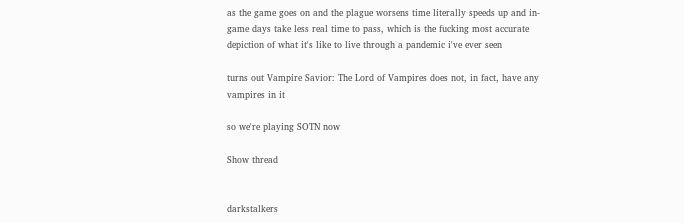as the game goes on and the plague worsens time literally speeds up and in-game days take less real time to pass, which is the fucking most accurate depiction of what it's like to live through a pandemic i've ever seen

turns out Vampire Savior: The Lord of Vampires does not, in fact, have any vampires in it

so we're playing SOTN now

Show thread


darkstalkers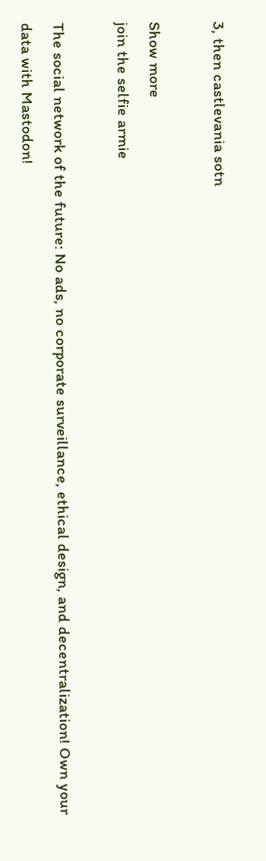3, then castlevania sotn

Show more
join the selfie armie

The social network of the future: No ads, no corporate surveillance, ethical design, and decentralization! Own your data with Mastodon!